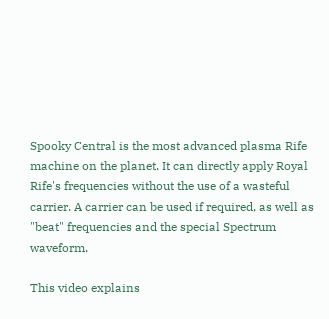Spooky Central is the most advanced plasma Rife machine on the planet. It can directly apply Royal Rife's frequencies without the use of a wasteful carrier. A carrier can be used if required, as well as "beat" frequencies and the special Spectrum waveform.

This video explains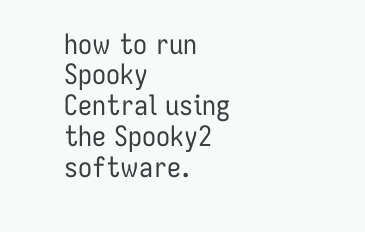how to run Spooky Central using the Spooky2 software.